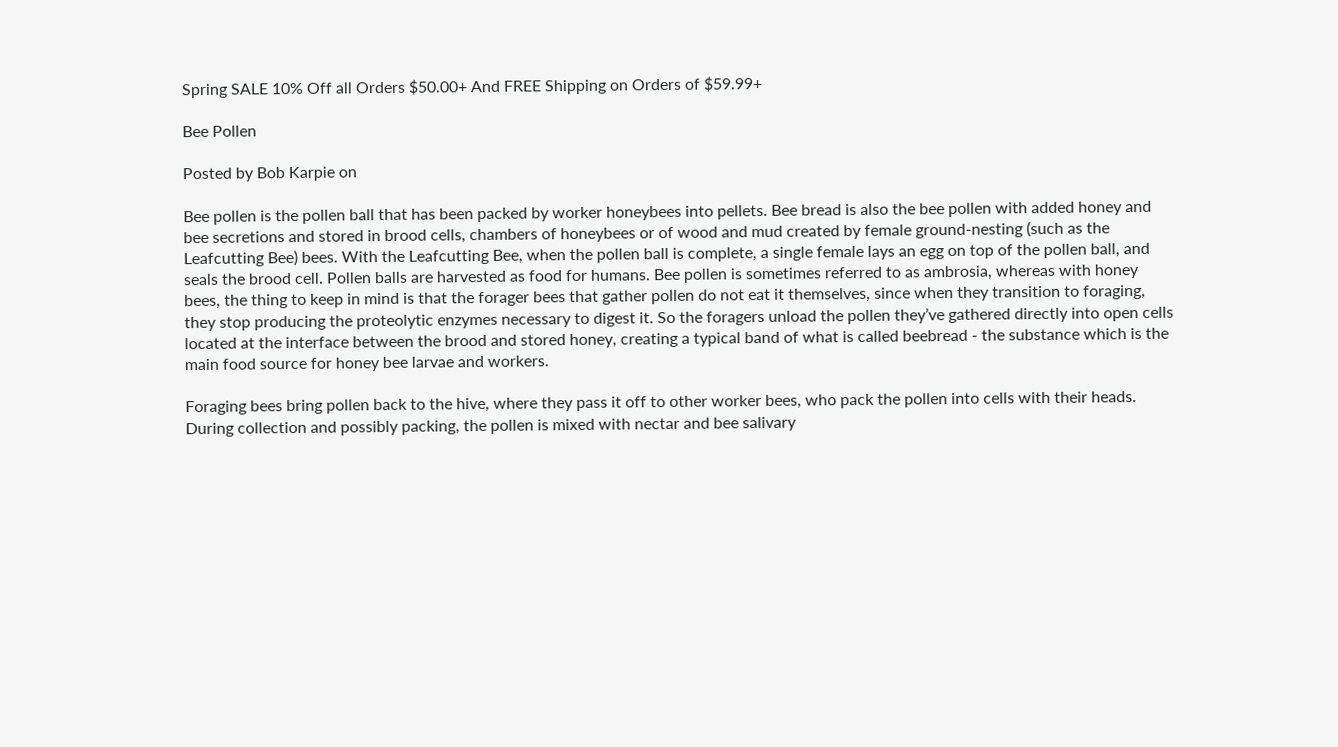Spring SALE 10% Off all Orders $50.00+ And FREE Shipping on Orders of $59.99+

Bee Pollen

Posted by Bob Karpie on

Bee pollen is the pollen ball that has been packed by worker honeybees into pellets. Bee bread is also the bee pollen with added honey and bee secretions and stored in brood cells, chambers of honeybees or of wood and mud created by female ground-nesting (such as the Leafcutting Bee) bees. With the Leafcutting Bee, when the pollen ball is complete, a single female lays an egg on top of the pollen ball, and seals the brood cell. Pollen balls are harvested as food for humans. Bee pollen is sometimes referred to as ambrosia, whereas with honey bees, the thing to keep in mind is that the forager bees that gather pollen do not eat it themselves, since when they transition to foraging, they stop producing the proteolytic enzymes necessary to digest it. So the foragers unload the pollen they’ve gathered directly into open cells located at the interface between the brood and stored honey, creating a typical band of what is called beebread - the substance which is the main food source for honey bee larvae and workers.

Foraging bees bring pollen back to the hive, where they pass it off to other worker bees, who pack the pollen into cells with their heads. During collection and possibly packing, the pollen is mixed with nectar and bee salivary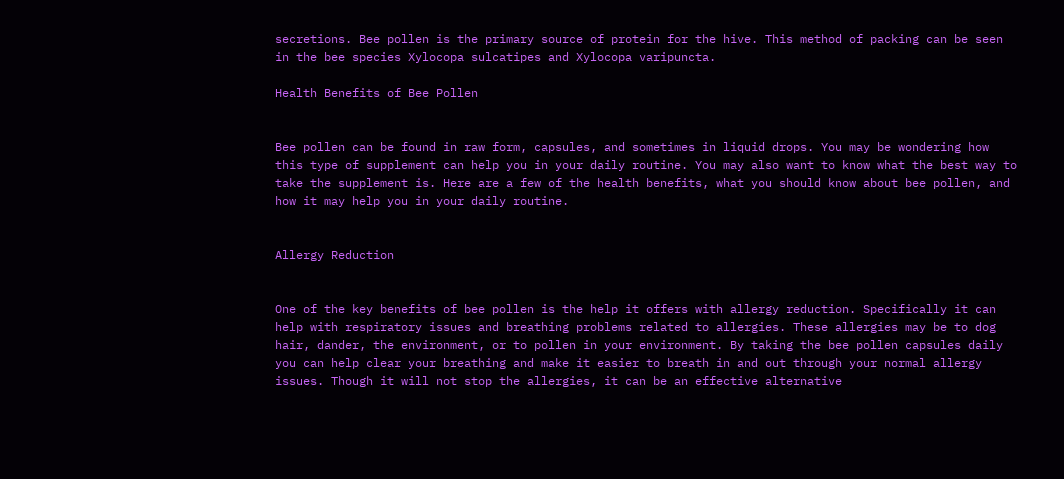secretions. Bee pollen is the primary source of protein for the hive. This method of packing can be seen in the bee species Xylocopa sulcatipes and Xylocopa varipuncta.

Health Benefits of Bee Pollen


Bee pollen can be found in raw form, capsules, and sometimes in liquid drops. You may be wondering how this type of supplement can help you in your daily routine. You may also want to know what the best way to take the supplement is. Here are a few of the health benefits, what you should know about bee pollen, and how it may help you in your daily routine.


Allergy Reduction


One of the key benefits of bee pollen is the help it offers with allergy reduction. Specifically it can help with respiratory issues and breathing problems related to allergies. These allergies may be to dog hair, dander, the environment, or to pollen in your environment. By taking the bee pollen capsules daily you can help clear your breathing and make it easier to breath in and out through your normal allergy issues. Though it will not stop the allergies, it can be an effective alternative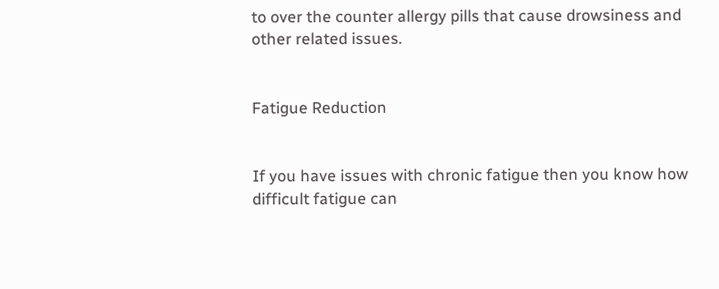to over the counter allergy pills that cause drowsiness and other related issues.


Fatigue Reduction


If you have issues with chronic fatigue then you know how difficult fatigue can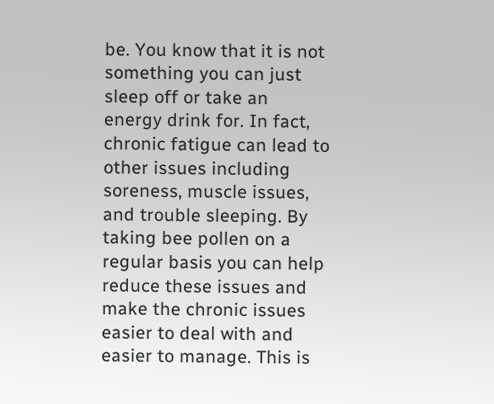be. You know that it is not something you can just sleep off or take an energy drink for. In fact, chronic fatigue can lead to other issues including soreness, muscle issues, and trouble sleeping. By taking bee pollen on a regular basis you can help reduce these issues and make the chronic issues easier to deal with and easier to manage. This is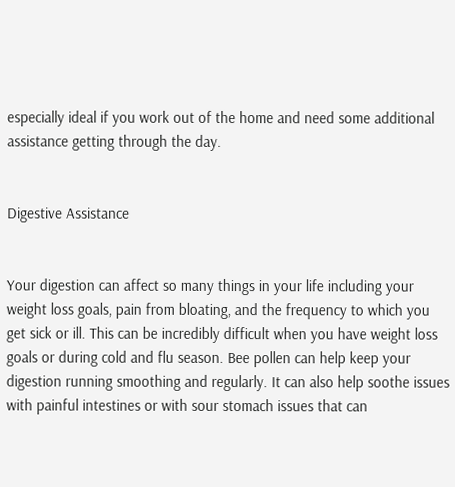especially ideal if you work out of the home and need some additional assistance getting through the day.


Digestive Assistance


Your digestion can affect so many things in your life including your weight loss goals, pain from bloating, and the frequency to which you get sick or ill. This can be incredibly difficult when you have weight loss goals or during cold and flu season. Bee pollen can help keep your digestion running smoothing and regularly. It can also help soothe issues with painful intestines or with sour stomach issues that can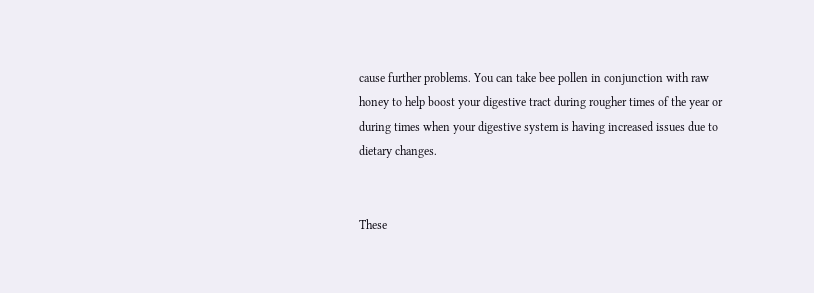cause further problems. You can take bee pollen in conjunction with raw honey to help boost your digestive tract during rougher times of the year or during times when your digestive system is having increased issues due to dietary changes.


These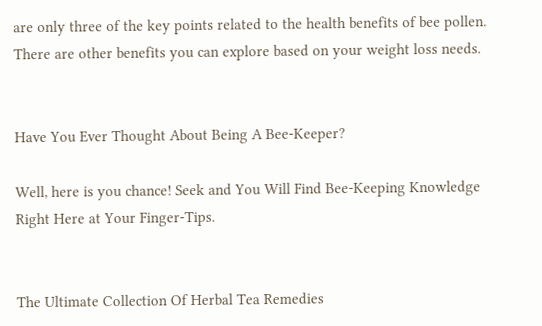are only three of the key points related to the health benefits of bee pollen. There are other benefits you can explore based on your weight loss needs.


Have You Ever Thought About Being A Bee-Keeper?

Well, here is you chance! Seek and You Will Find Bee-Keeping Knowledge Right Here at Your Finger-Tips.


The Ultimate Collection Of Herbal Tea Remedies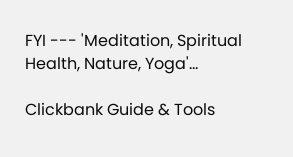FYI --- 'Meditation, Spiritual Health, Nature, Yoga'...

Clickbank Guide & Tools